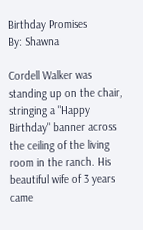Birthday Promises
By: Shawna

Cordell Walker was standing up on the chair, stringing a "Happy Birthday" banner across the ceiling of the living room in the ranch. His beautiful wife of 3 years came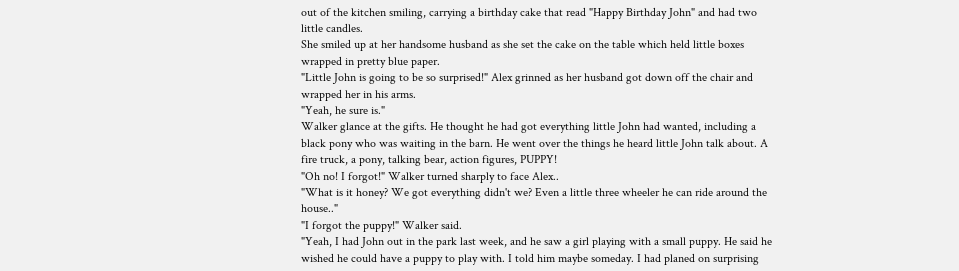out of the kitchen smiling, carrying a birthday cake that read "Happy Birthday John" and had two little candles.
She smiled up at her handsome husband as she set the cake on the table which held little boxes wrapped in pretty blue paper.
"Little John is going to be so surprised!" Alex grinned as her husband got down off the chair and wrapped her in his arms.
"Yeah, he sure is."
Walker glance at the gifts. He thought he had got everything little John had wanted, including a black pony who was waiting in the barn. He went over the things he heard little John talk about. A fire truck, a pony, talking bear, action figures, PUPPY!
"Oh no! I forgot!" Walker turned sharply to face Alex..
"What is it honey? We got everything didn't we? Even a little three wheeler he can ride around the house.."
"I forgot the puppy!" Walker said.
"Yeah, I had John out in the park last week, and he saw a girl playing with a small puppy. He said he wished he could have a puppy to play with. I told him maybe someday. I had planed on surprising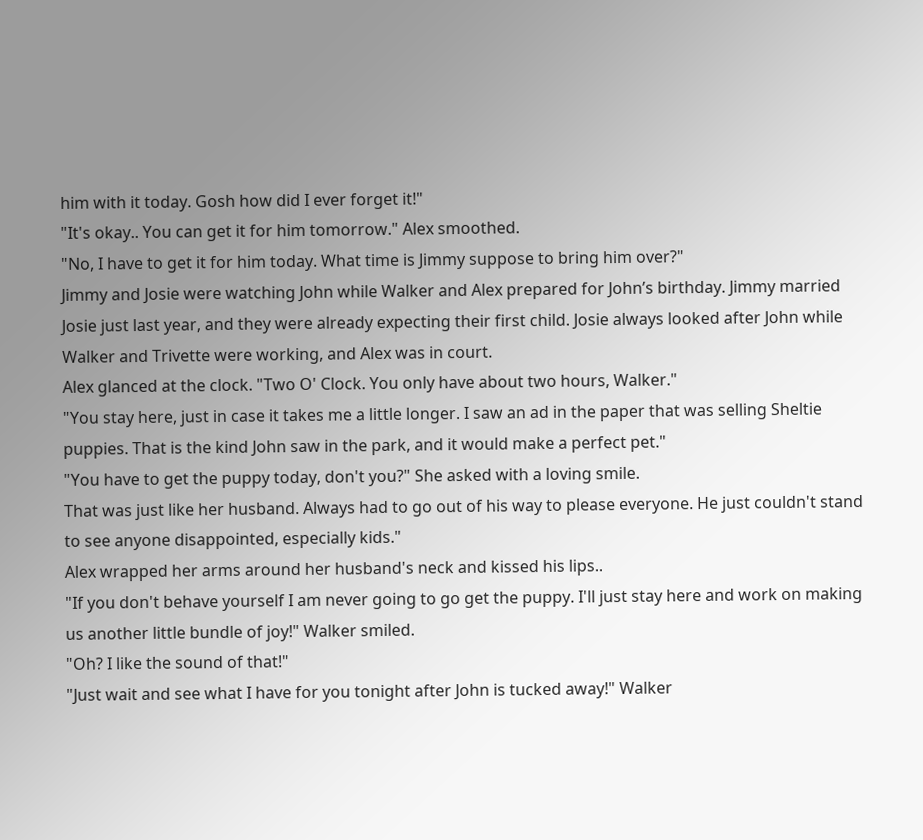him with it today. Gosh how did I ever forget it!"
"It's okay.. You can get it for him tomorrow." Alex smoothed.
"No, I have to get it for him today. What time is Jimmy suppose to bring him over?"
Jimmy and Josie were watching John while Walker and Alex prepared for John’s birthday. Jimmy married Josie just last year, and they were already expecting their first child. Josie always looked after John while Walker and Trivette were working, and Alex was in court.
Alex glanced at the clock. "Two O' Clock. You only have about two hours, Walker."
"You stay here, just in case it takes me a little longer. I saw an ad in the paper that was selling Sheltie puppies. That is the kind John saw in the park, and it would make a perfect pet."
"You have to get the puppy today, don't you?" She asked with a loving smile.
That was just like her husband. Always had to go out of his way to please everyone. He just couldn't stand to see anyone disappointed, especially kids."
Alex wrapped her arms around her husband's neck and kissed his lips..
"If you don't behave yourself I am never going to go get the puppy. I'll just stay here and work on making us another little bundle of joy!" Walker smiled.
"Oh? I like the sound of that!"
"Just wait and see what I have for you tonight after John is tucked away!" Walker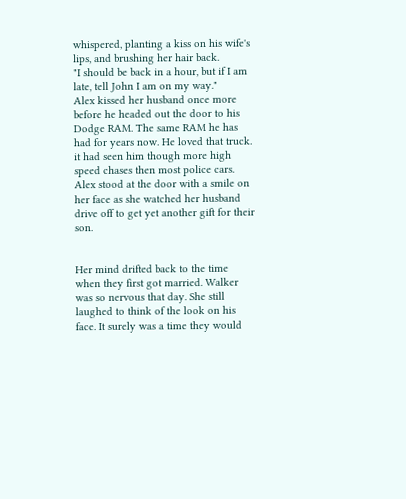whispered, planting a kiss on his wife's lips, and brushing her hair back.
"I should be back in a hour, but if I am late, tell John I am on my way."
Alex kissed her husband once more before he headed out the door to his Dodge RAM. The same RAM he has had for years now. He loved that truck. it had seen him though more high speed chases then most police cars.
Alex stood at the door with a smile on her face as she watched her husband drive off to get yet another gift for their son.


Her mind drifted back to the time when they first got married. Walker was so nervous that day. She still laughed to think of the look on his face. It surely was a time they would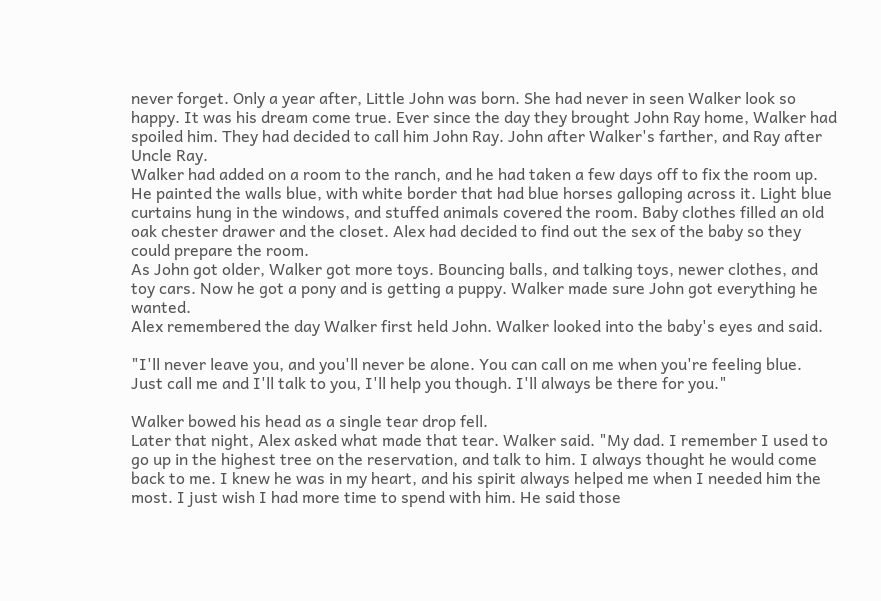never forget. Only a year after, Little John was born. She had never in seen Walker look so happy. It was his dream come true. Ever since the day they brought John Ray home, Walker had spoiled him. They had decided to call him John Ray. John after Walker's farther, and Ray after Uncle Ray.
Walker had added on a room to the ranch, and he had taken a few days off to fix the room up. He painted the walls blue, with white border that had blue horses galloping across it. Light blue curtains hung in the windows, and stuffed animals covered the room. Baby clothes filled an old oak chester drawer and the closet. Alex had decided to find out the sex of the baby so they could prepare the room.
As John got older, Walker got more toys. Bouncing balls, and talking toys, newer clothes, and toy cars. Now he got a pony and is getting a puppy. Walker made sure John got everything he wanted.
Alex remembered the day Walker first held John. Walker looked into the baby's eyes and said.

"I'll never leave you, and you'll never be alone. You can call on me when you're feeling blue. Just call me and I'll talk to you, I'll help you though. I'll always be there for you."

Walker bowed his head as a single tear drop fell.
Later that night, Alex asked what made that tear. Walker said. "My dad. I remember I used to go up in the highest tree on the reservation, and talk to him. I always thought he would come back to me. I knew he was in my heart, and his spirit always helped me when I needed him the most. I just wish I had more time to spend with him. He said those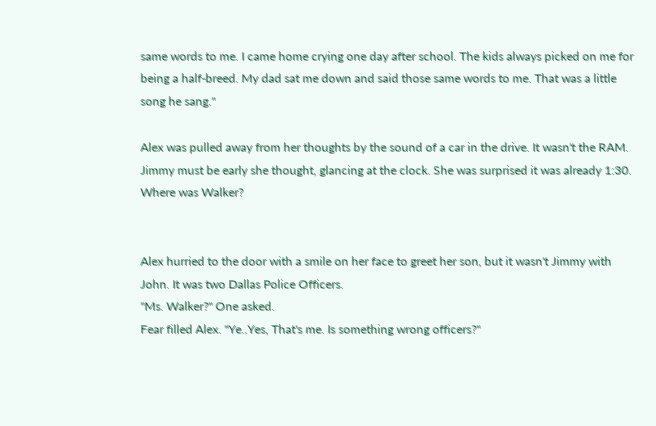same words to me. I came home crying one day after school. The kids always picked on me for being a half-breed. My dad sat me down and said those same words to me. That was a little song he sang."

Alex was pulled away from her thoughts by the sound of a car in the drive. It wasn't the RAM. Jimmy must be early she thought, glancing at the clock. She was surprised it was already 1:30.
Where was Walker?


Alex hurried to the door with a smile on her face to greet her son, but it wasn't Jimmy with John. It was two Dallas Police Officers.
"Ms. Walker?" One asked.
Fear filled Alex. "Ye..Yes, That's me. Is something wrong officers?"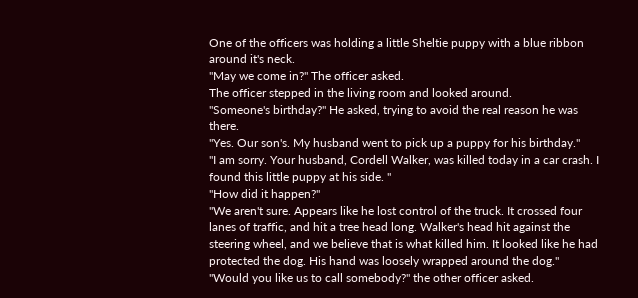One of the officers was holding a little Sheltie puppy with a blue ribbon around it's neck.
"May we come in?" The officer asked.
The officer stepped in the living room and looked around.
"Someone's birthday?" He asked, trying to avoid the real reason he was there.
"Yes. Our son's. My husband went to pick up a puppy for his birthday."
"I am sorry. Your husband, Cordell Walker, was killed today in a car crash. I found this little puppy at his side. "
"How did it happen?"
"We aren't sure. Appears like he lost control of the truck. It crossed four lanes of traffic, and hit a tree head long. Walker's head hit against the steering wheel, and we believe that is what killed him. It looked like he had protected the dog. His hand was loosely wrapped around the dog."
"Would you like us to call somebody?" the other officer asked.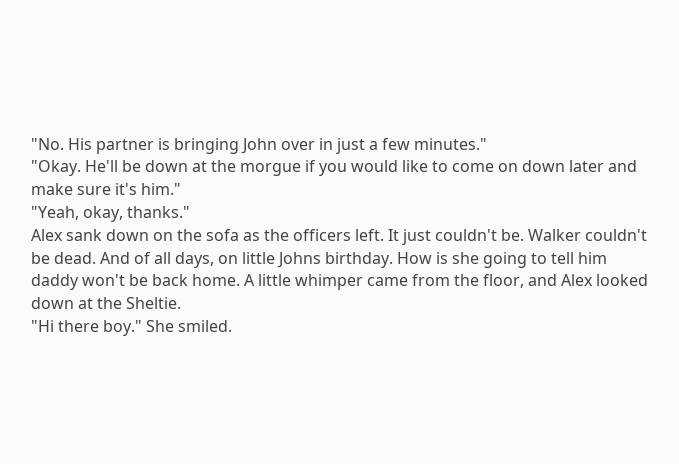"No. His partner is bringing John over in just a few minutes."
"Okay. He'll be down at the morgue if you would like to come on down later and make sure it's him."
"Yeah, okay, thanks."
Alex sank down on the sofa as the officers left. It just couldn't be. Walker couldn't be dead. And of all days, on little Johns birthday. How is she going to tell him daddy won't be back home. A little whimper came from the floor, and Alex looked down at the Sheltie.
"Hi there boy." She smiled.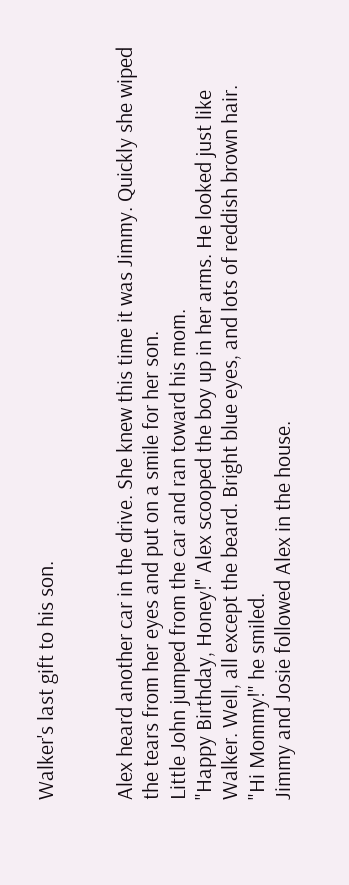Walker's last gift to his son.


Alex heard another car in the drive. She knew this time it was Jimmy. Quickly she wiped the tears from her eyes and put on a smile for her son.
Little John jumped from the car and ran toward his mom.
"Happy Birthday, Honey!" Alex scooped the boy up in her arms. He looked just like Walker. Well, all except the beard. Bright blue eyes, and lots of reddish brown hair.
"Hi Mommy!" he smiled.
Jimmy and Josie followed Alex in the house.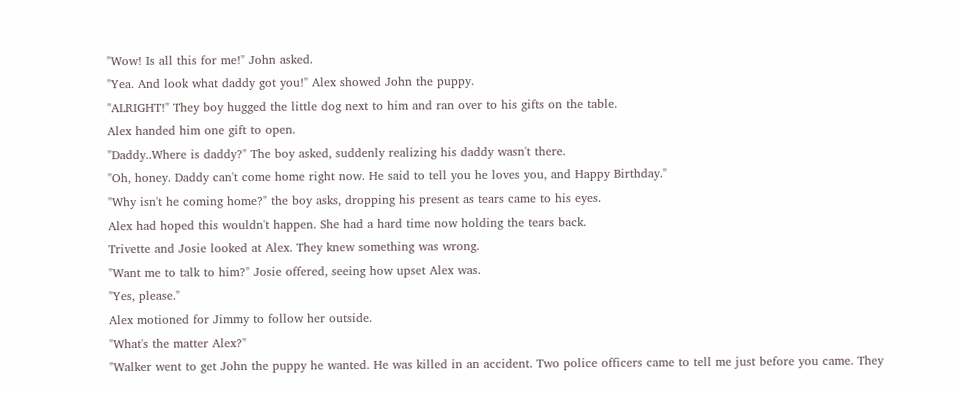"Wow! Is all this for me!" John asked.
"Yea. And look what daddy got you!" Alex showed John the puppy.
"ALRIGHT!" They boy hugged the little dog next to him and ran over to his gifts on the table.
Alex handed him one gift to open.
"Daddy..Where is daddy?" The boy asked, suddenly realizing his daddy wasn't there.
"Oh, honey. Daddy can't come home right now. He said to tell you he loves you, and Happy Birthday."
"Why isn't he coming home?" the boy asks, dropping his present as tears came to his eyes.
Alex had hoped this wouldn't happen. She had a hard time now holding the tears back.
Trivette and Josie looked at Alex. They knew something was wrong.
"Want me to talk to him?" Josie offered, seeing how upset Alex was.
"Yes, please."
Alex motioned for Jimmy to follow her outside.
"What's the matter Alex?"
"Walker went to get John the puppy he wanted. He was killed in an accident. Two police officers came to tell me just before you came. They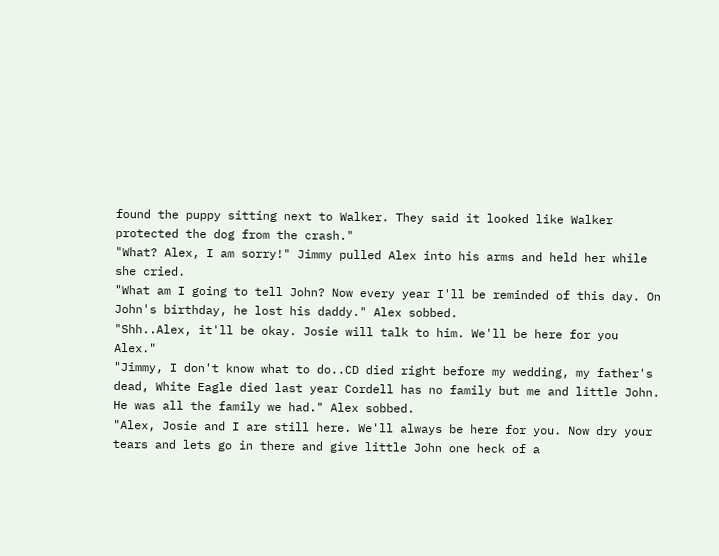found the puppy sitting next to Walker. They said it looked like Walker protected the dog from the crash."
"What? Alex, I am sorry!" Jimmy pulled Alex into his arms and held her while she cried.
"What am I going to tell John? Now every year I'll be reminded of this day. On John's birthday, he lost his daddy." Alex sobbed.
"Shh..Alex, it'll be okay. Josie will talk to him. We'll be here for you Alex."
"Jimmy, I don't know what to do..CD died right before my wedding, my father's dead, White Eagle died last year Cordell has no family but me and little John. He was all the family we had." Alex sobbed.
"Alex, Josie and I are still here. We'll always be here for you. Now dry your tears and lets go in there and give little John one heck of a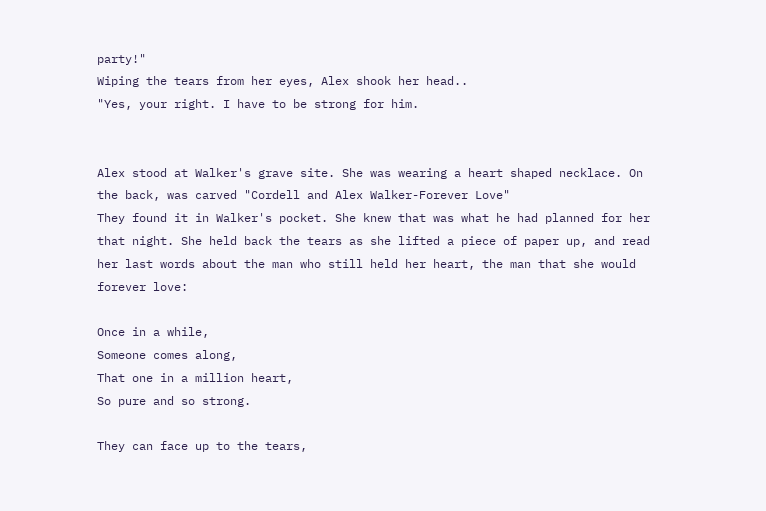party!"
Wiping the tears from her eyes, Alex shook her head..
"Yes, your right. I have to be strong for him.


Alex stood at Walker's grave site. She was wearing a heart shaped necklace. On the back, was carved "Cordell and Alex Walker-Forever Love"
They found it in Walker's pocket. She knew that was what he had planned for her that night. She held back the tears as she lifted a piece of paper up, and read her last words about the man who still held her heart, the man that she would forever love:

Once in a while,
Someone comes along,
That one in a million heart,
So pure and so strong.

They can face up to the tears,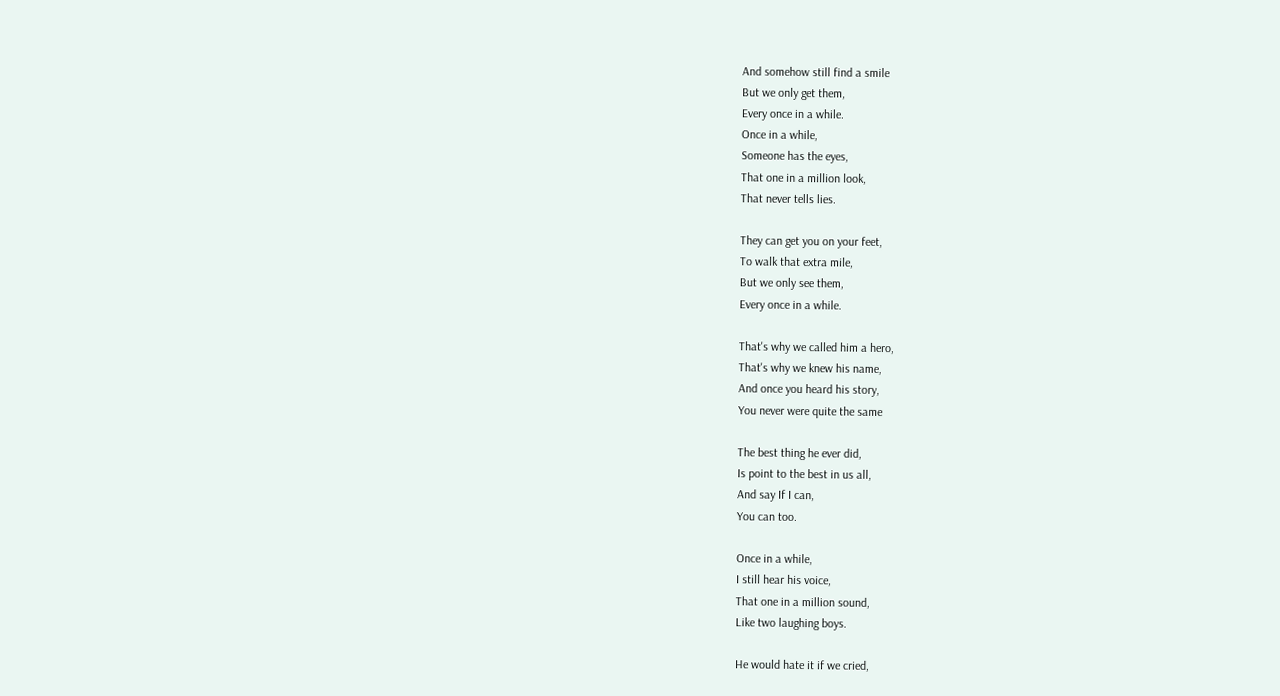And somehow still find a smile
But we only get them,
Every once in a while.
Once in a while,
Someone has the eyes,
That one in a million look,
That never tells lies.

They can get you on your feet,
To walk that extra mile,
But we only see them,
Every once in a while.

That's why we called him a hero,
That's why we knew his name,
And once you heard his story,
You never were quite the same

The best thing he ever did,
Is point to the best in us all,
And say If I can,
You can too.

Once in a while,
I still hear his voice,
That one in a million sound,
Like two laughing boys.

He would hate it if we cried,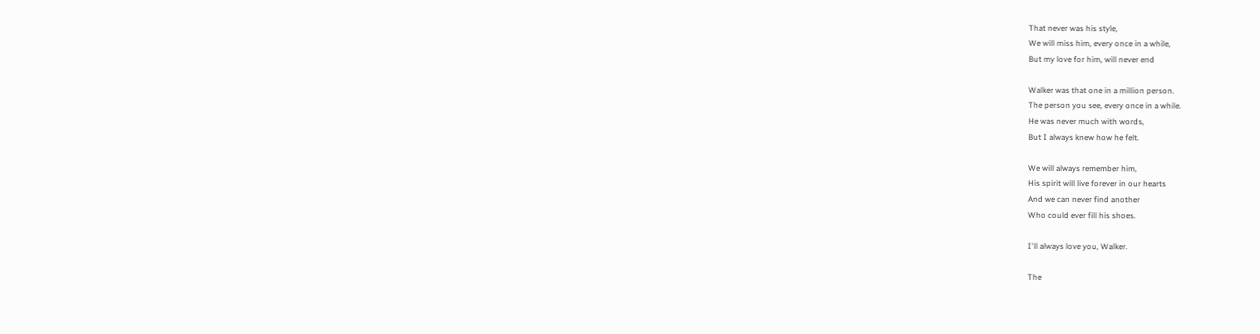That never was his style,
We will miss him, every once in a while,
But my love for him, will never end

Walker was that one in a million person.
The person you see, every once in a while.
He was never much with words,
But I always knew how he felt.

We will always remember him,
His spirit will live forever in our hearts
And we can never find another
Who could ever fill his shoes.

I'll always love you, Walker.

The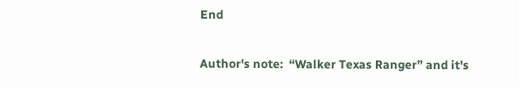End

Author's note:  “Walker Texas Ranger” and it's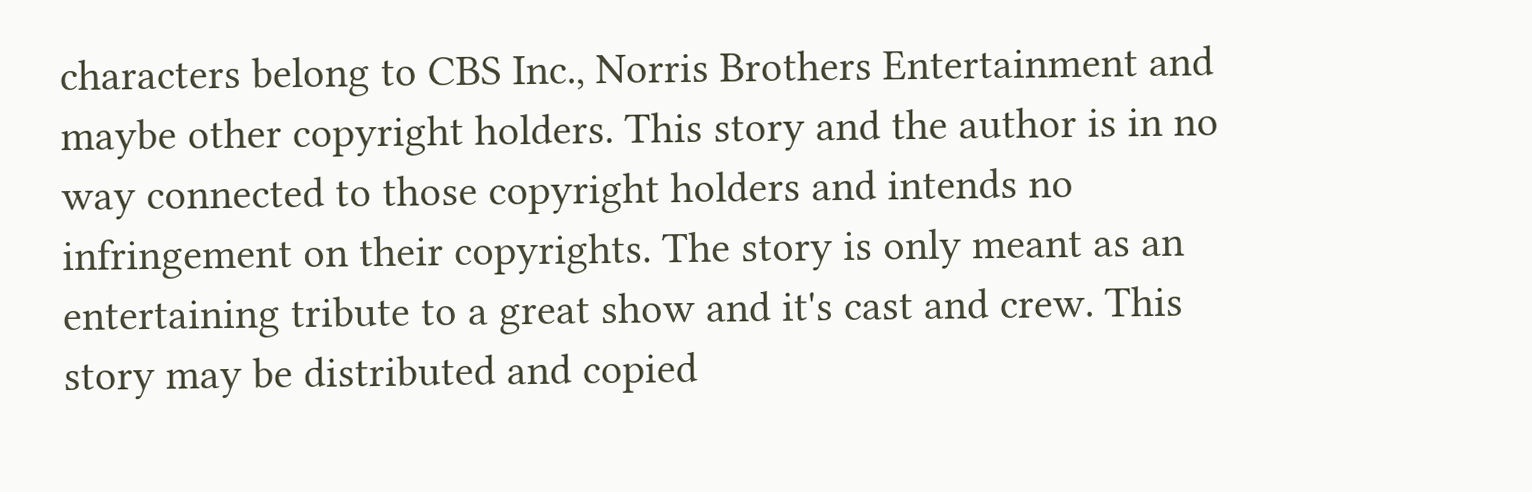characters belong to CBS Inc., Norris Brothers Entertainment and maybe other copyright holders. This story and the author is in no way connected to those copyright holders and intends no infringement on their copyrights. The story is only meant as an entertaining tribute to a great show and it's cast and crew. This story may be distributed and copied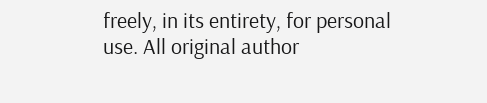freely, in its entirety, for personal use. All original author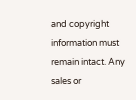and copyright information must remain intact. Any sales or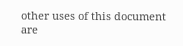other uses of this document are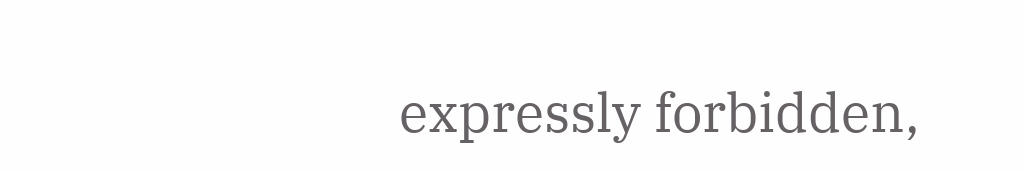expressly forbidden,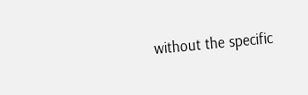without the specific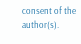consent of the author(s).